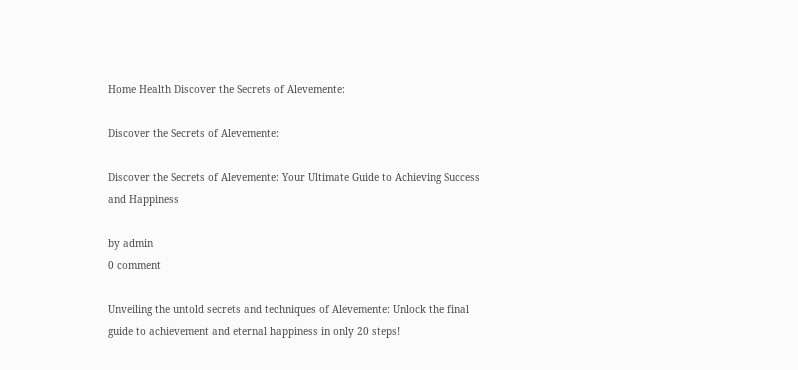Home Health Discover the Secrets of Alevemente:

Discover the Secrets of Alevemente:

Discover the Secrets of Alevemente: Your Ultimate Guide to Achieving Success and Happiness

by admin
0 comment

Unveiling the untold secrets and techniques of Alevemente: Unlock the final guide to achievement and eternal happiness in only 20 steps!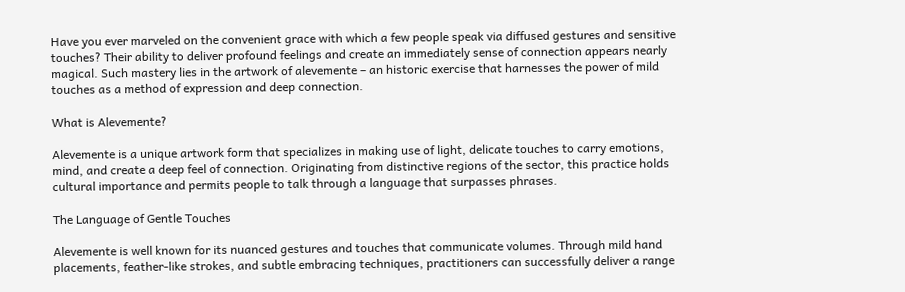Have you ever marveled on the convenient grace with which a few people speak via diffused gestures and sensitive touches? Their ability to deliver profound feelings and create an immediately sense of connection appears nearly magical. Such mastery lies in the artwork of alevemente – an historic exercise that harnesses the power of mild touches as a method of expression and deep connection.

What is Alevemente?

Alevemente is a unique artwork form that specializes in making use of light, delicate touches to carry emotions, mind, and create a deep feel of connection. Originating from distinctive regions of the sector, this practice holds cultural importance and permits people to talk through a language that surpasses phrases.

The Language of Gentle Touches

Alevemente is well known for its nuanced gestures and touches that communicate volumes. Through mild hand placements, feather-like strokes, and subtle embracing techniques, practitioners can successfully deliver a range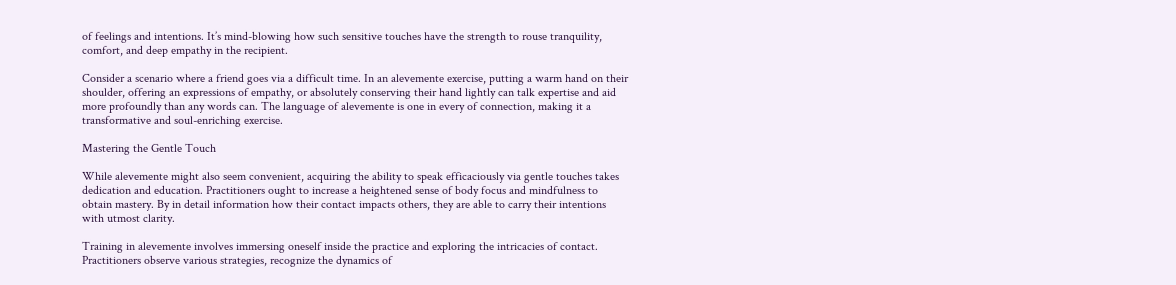of feelings and intentions. It’s mind-blowing how such sensitive touches have the strength to rouse tranquility, comfort, and deep empathy in the recipient.

Consider a scenario where a friend goes via a difficult time. In an alevemente exercise, putting a warm hand on their shoulder, offering an expressions of empathy, or absolutely conserving their hand lightly can talk expertise and aid more profoundly than any words can. The language of alevemente is one in every of connection, making it a transformative and soul-enriching exercise.

Mastering the Gentle Touch

While alevemente might also seem convenient, acquiring the ability to speak efficaciously via gentle touches takes dedication and education. Practitioners ought to increase a heightened sense of body focus and mindfulness to obtain mastery. By in detail information how their contact impacts others, they are able to carry their intentions with utmost clarity.

Training in alevemente involves immersing oneself inside the practice and exploring the intricacies of contact. Practitioners observe various strategies, recognize the dynamics of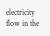electricity flow in the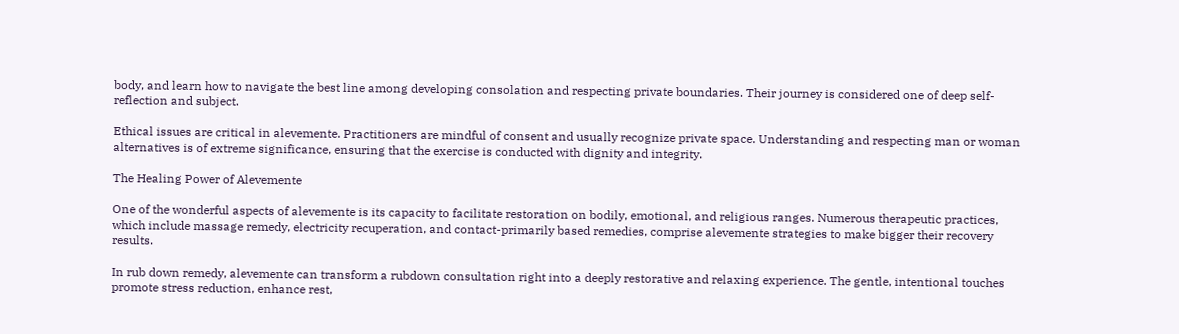body, and learn how to navigate the best line among developing consolation and respecting private boundaries. Their journey is considered one of deep self-reflection and subject.

Ethical issues are critical in alevemente. Practitioners are mindful of consent and usually recognize private space. Understanding and respecting man or woman alternatives is of extreme significance, ensuring that the exercise is conducted with dignity and integrity.

The Healing Power of Alevemente

One of the wonderful aspects of alevemente is its capacity to facilitate restoration on bodily, emotional, and religious ranges. Numerous therapeutic practices, which include massage remedy, electricity recuperation, and contact-primarily based remedies, comprise alevemente strategies to make bigger their recovery results.

In rub down remedy, alevemente can transform a rubdown consultation right into a deeply restorative and relaxing experience. The gentle, intentional touches promote stress reduction, enhance rest,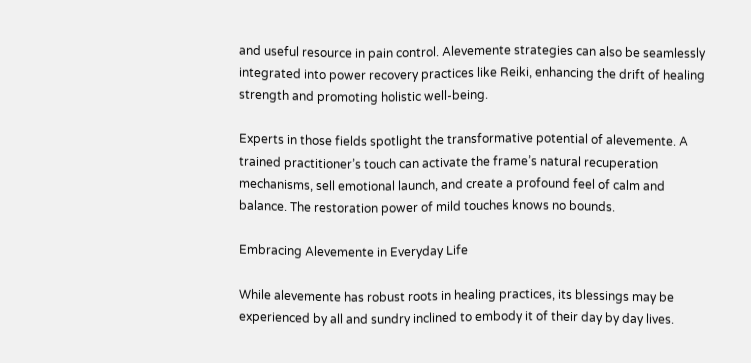and useful resource in pain control. Alevemente strategies can also be seamlessly integrated into power recovery practices like Reiki, enhancing the drift of healing strength and promoting holistic well-being.

Experts in those fields spotlight the transformative potential of alevemente. A trained practitioner’s touch can activate the frame’s natural recuperation mechanisms, sell emotional launch, and create a profound feel of calm and balance. The restoration power of mild touches knows no bounds.

Embracing Alevemente in Everyday Life

While alevemente has robust roots in healing practices, its blessings may be experienced by all and sundry inclined to embody it of their day by day lives.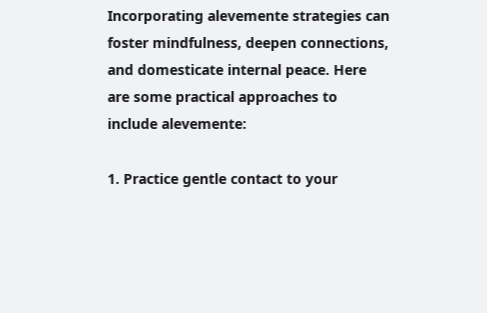Incorporating alevemente strategies can foster mindfulness, deepen connections, and domesticate internal peace. Here are some practical approaches to include alevemente:

1. Practice gentle contact to your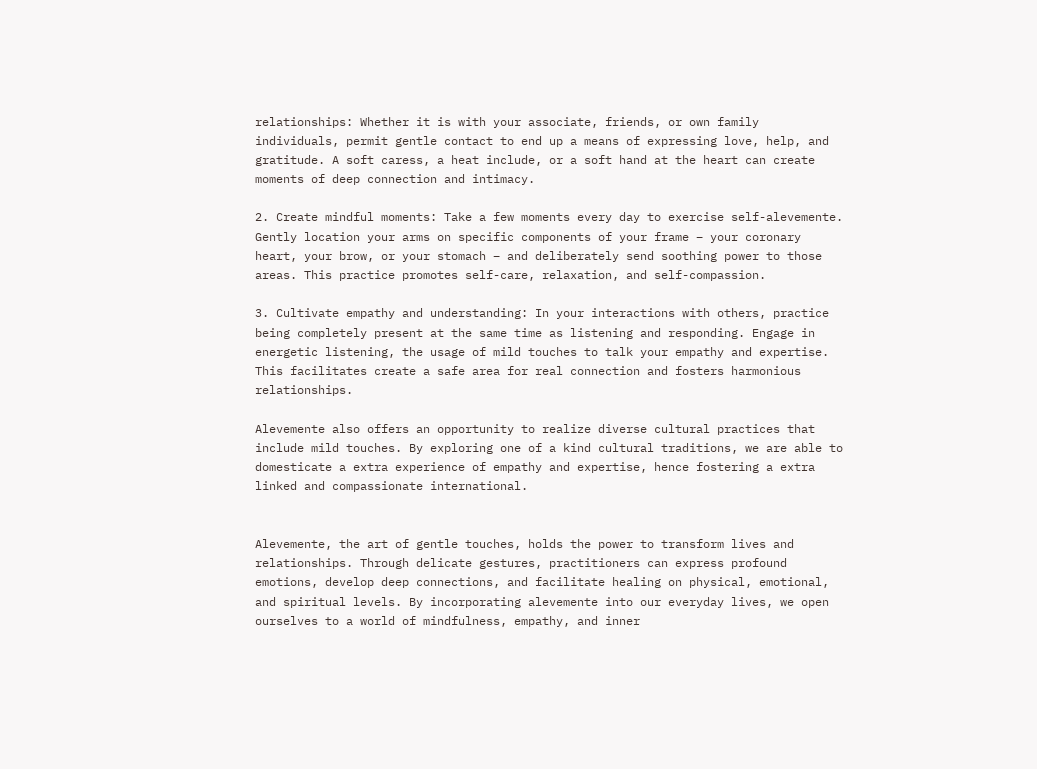relationships: Whether it is with your associate, friends, or own family individuals, permit gentle contact to end up a means of expressing love, help, and gratitude. A soft caress, a heat include, or a soft hand at the heart can create moments of deep connection and intimacy.

2. Create mindful moments: Take a few moments every day to exercise self-alevemente. Gently location your arms on specific components of your frame – your coronary heart, your brow, or your stomach – and deliberately send soothing power to those areas. This practice promotes self-care, relaxation, and self-compassion.

3. Cultivate empathy and understanding: In your interactions with others, practice being completely present at the same time as listening and responding. Engage in energetic listening, the usage of mild touches to talk your empathy and expertise. This facilitates create a safe area for real connection and fosters harmonious relationships.

Alevemente also offers an opportunity to realize diverse cultural practices that include mild touches. By exploring one of a kind cultural traditions, we are able to domesticate a extra experience of empathy and expertise, hence fostering a extra linked and compassionate international.


Alevemente, the art of gentle touches, holds the power to transform lives and relationships. Through delicate gestures, practitioners can express profound emotions, develop deep connections, and facilitate healing on physical, emotional, and spiritual levels. By incorporating alevemente into our everyday lives, we open ourselves to a world of mindfulness, empathy, and inner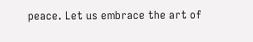peace. Let us embrace the art of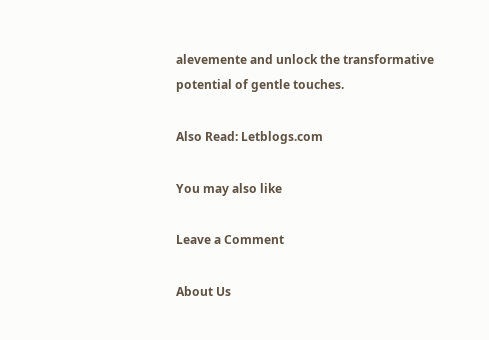alevemente and unlock the transformative potential of gentle touches.

Also Read: Letblogs.com

You may also like

Leave a Comment

About Us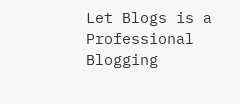Let Blogs is a Professional Blogging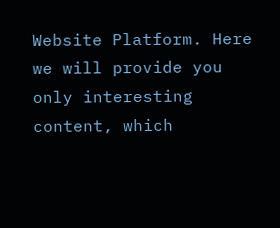Website Platform. Here we will provide you only interesting content, which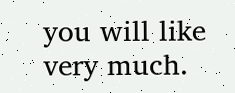you will like very much.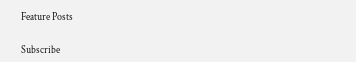Feature Posts


Subscribe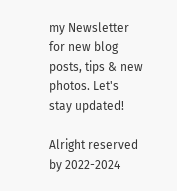my Newsletter for new blog posts, tips & new photos. Let's stay updated!

Alright reserved by 2022-2024